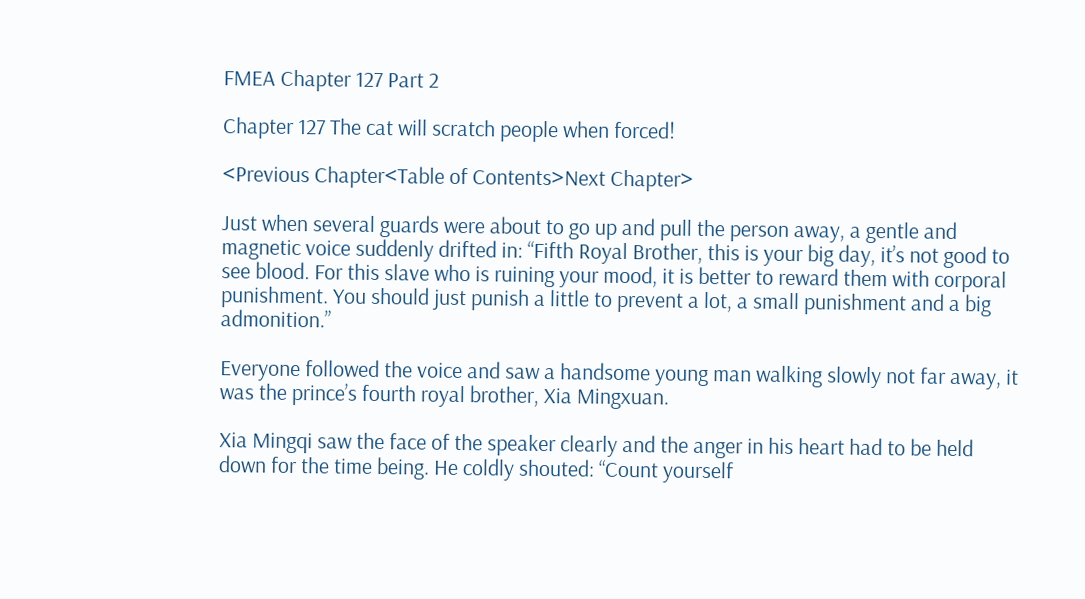FMEA Chapter 127 Part 2

Chapter 127 The cat will scratch people when forced!

<Previous Chapter<Table of Contents>Next Chapter>

Just when several guards were about to go up and pull the person away, a gentle and magnetic voice suddenly drifted in: “Fifth Royal Brother, this is your big day, it’s not good to see blood. For this slave who is ruining your mood, it is better to reward them with corporal punishment. You should just punish a little to prevent a lot, a small punishment and a big admonition.”

Everyone followed the voice and saw a handsome young man walking slowly not far away, it was the prince’s fourth royal brother, Xia Mingxuan.

Xia Mingqi saw the face of the speaker clearly and the anger in his heart had to be held down for the time being. He coldly shouted: “Count yourself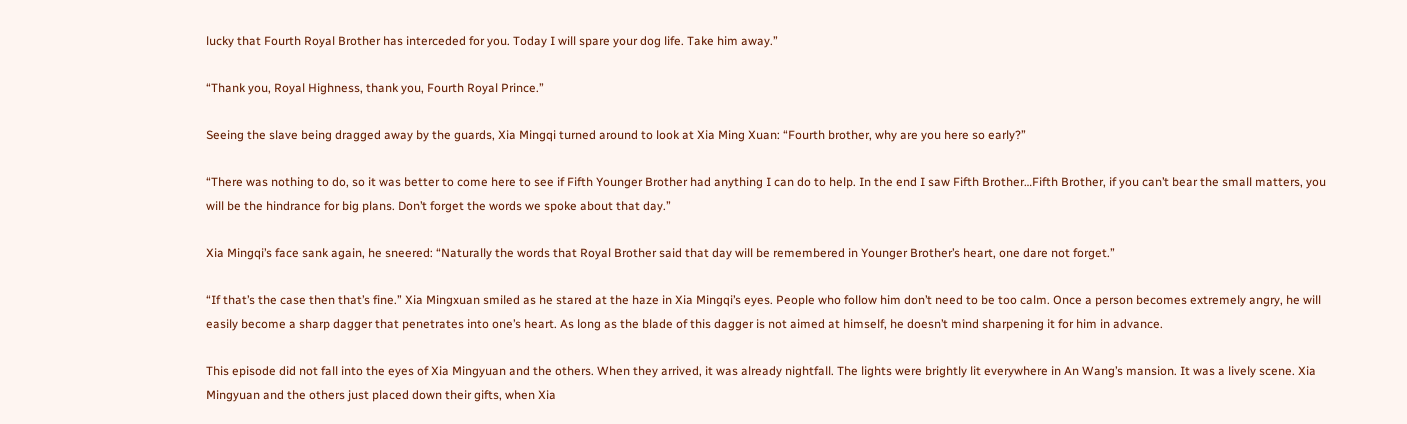lucky that Fourth Royal Brother has interceded for you. Today I will spare your dog life. Take him away.”

“Thank you, Royal Highness, thank you, Fourth Royal Prince.”

Seeing the slave being dragged away by the guards, Xia Mingqi turned around to look at Xia Ming Xuan: “Fourth brother, why are you here so early?”

“There was nothing to do, so it was better to come here to see if Fifth Younger Brother had anything I can do to help. In the end I saw Fifth Brother…Fifth Brother, if you can’t bear the small matters, you will be the hindrance for big plans. Don’t forget the words we spoke about that day.”

Xia Mingqi’s face sank again, he sneered: “Naturally the words that Royal Brother said that day will be remembered in Younger Brother’s heart, one dare not forget.”

“If that’s the case then that’s fine.” Xia Mingxuan smiled as he stared at the haze in Xia Mingqi’s eyes. People who follow him don’t need to be too calm. Once a person becomes extremely angry, he will easily become a sharp dagger that penetrates into one’s heart. As long as the blade of this dagger is not aimed at himself, he doesn’t mind sharpening it for him in advance.

This episode did not fall into the eyes of Xia Mingyuan and the others. When they arrived, it was already nightfall. The lights were brightly lit everywhere in An Wang’s mansion. It was a lively scene. Xia Mingyuan and the others just placed down their gifts, when Xia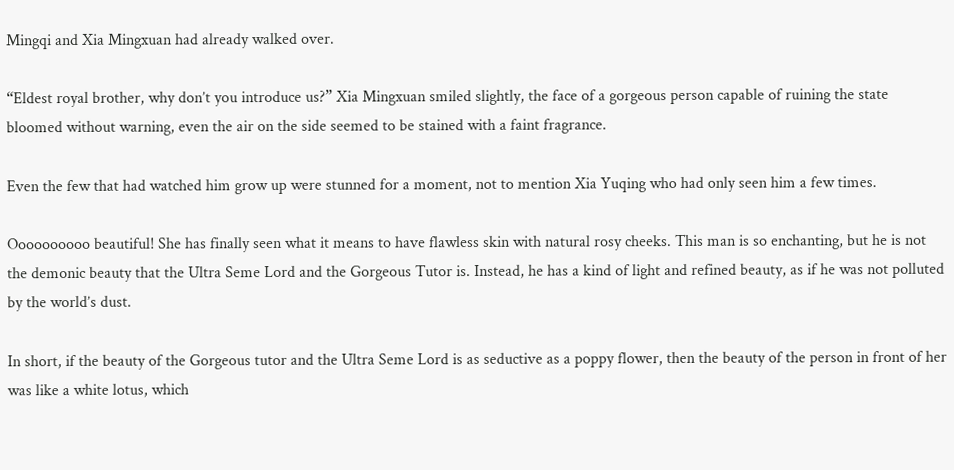Mingqi and Xia Mingxuan had already walked over.

“Eldest royal brother, why don’t you introduce us?” Xia Mingxuan smiled slightly, the face of a gorgeous person capable of ruining the state bloomed without warning, even the air on the side seemed to be stained with a faint fragrance.

Even the few that had watched him grow up were stunned for a moment, not to mention Xia Yuqing who had only seen him a few times.

Oooooooooo beautiful! She has finally seen what it means to have flawless skin with natural rosy cheeks. This man is so enchanting, but he is not the demonic beauty that the Ultra Seme Lord and the Gorgeous Tutor is. Instead, he has a kind of light and refined beauty, as if he was not polluted by the world’s dust.

In short, if the beauty of the Gorgeous tutor and the Ultra Seme Lord is as seductive as a poppy flower, then the beauty of the person in front of her was like a white lotus, which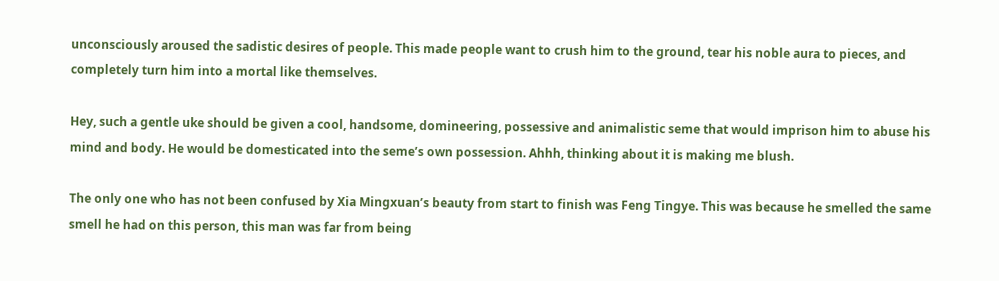unconsciously aroused the sadistic desires of people. This made people want to crush him to the ground, tear his noble aura to pieces, and completely turn him into a mortal like themselves.

Hey, such a gentle uke should be given a cool, handsome, domineering, possessive and animalistic seme that would imprison him to abuse his mind and body. He would be domesticated into the seme’s own possession. Ahhh, thinking about it is making me blush.

The only one who has not been confused by Xia Mingxuan’s beauty from start to finish was Feng Tingye. This was because he smelled the same smell he had on this person, this man was far from being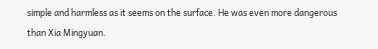simple and harmless as it seems on the surface. He was even more dangerous than Xia Mingyuan.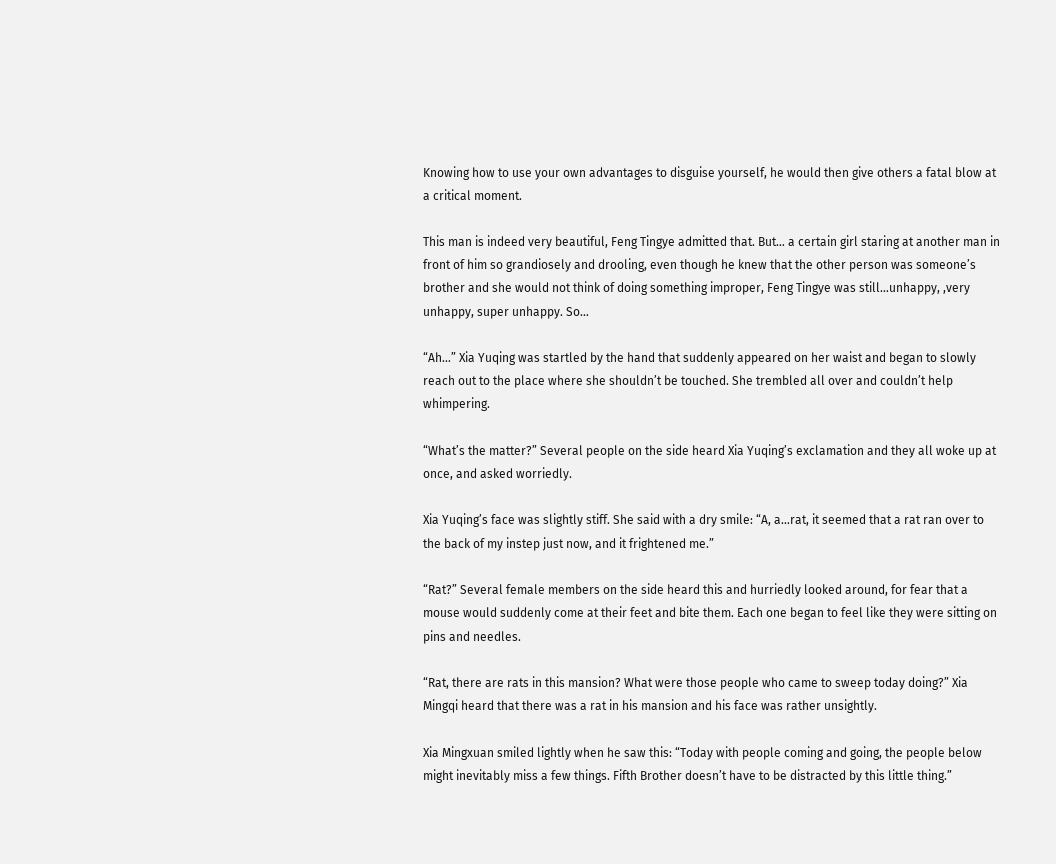Knowing how to use your own advantages to disguise yourself, he would then give others a fatal blow at a critical moment.

This man is indeed very beautiful, Feng Tingye admitted that. But… a certain girl staring at another man in front of him so grandiosely and drooling, even though he knew that the other person was someone’s brother and she would not think of doing something improper, Feng Tingye was still…unhappy, ,very unhappy, super unhappy. So…

“Ah…” Xia Yuqing was startled by the hand that suddenly appeared on her waist and began to slowly reach out to the place where she shouldn’t be touched. She trembled all over and couldn’t help whimpering.

“What’s the matter?” Several people on the side heard Xia Yuqing’s exclamation and they all woke up at once, and asked worriedly.

Xia Yuqing’s face was slightly stiff. She said with a dry smile: “A, a…rat, it seemed that a rat ran over to the back of my instep just now, and it frightened me.”

“Rat?” Several female members on the side heard this and hurriedly looked around, for fear that a mouse would suddenly come at their feet and bite them. Each one began to feel like they were sitting on pins and needles.

“Rat, there are rats in this mansion? What were those people who came to sweep today doing?” Xia Mingqi heard that there was a rat in his mansion and his face was rather unsightly.

Xia Mingxuan smiled lightly when he saw this: “Today with people coming and going, the people below might inevitably miss a few things. Fifth Brother doesn’t have to be distracted by this little thing.”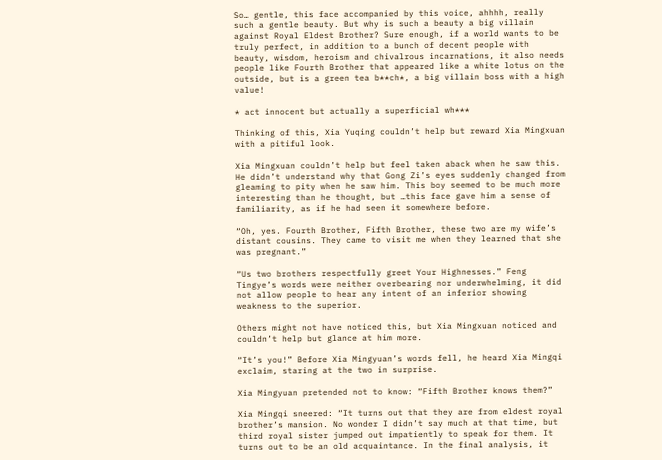So… gentle, this face accompanied by this voice, ahhhh, really such a gentle beauty. But why is such a beauty a big villain against Royal Eldest Brother? Sure enough, if a world wants to be truly perfect, in addition to a bunch of decent people with beauty, wisdom, heroism and chivalrous incarnations, it also needs people like Fourth Brother that appeared like a white lotus on the outside, but is a green tea b**ch*, a big villain boss with a high value!

* act innocent but actually a superficial wh***

Thinking of this, Xia Yuqing couldn’t help but reward Xia Mingxuan with a pitiful look.

Xia Mingxuan couldn’t help but feel taken aback when he saw this. He didn’t understand why that Gong Zi’s eyes suddenly changed from gleaming to pity when he saw him. This boy seemed to be much more interesting than he thought, but …this face gave him a sense of familiarity, as if he had seen it somewhere before.

“Oh, yes. Fourth Brother, Fifth Brother, these two are my wife’s distant cousins. They came to visit me when they learned that she was pregnant.”

“Us two brothers respectfully greet Your Highnesses.” Feng Tingye’s words were neither overbearing nor underwhelming, it did not allow people to hear any intent of an inferior showing weakness to the superior.

Others might not have noticed this, but Xia Mingxuan noticed and couldn’t help but glance at him more.

“It’s you!” Before Xia Mingyuan’s words fell, he heard Xia Mingqi exclaim, staring at the two in surprise.

Xia Mingyuan pretended not to know: “Fifth Brother knows them?”

Xia Mingqi sneered: “It turns out that they are from eldest royal brother’s mansion. No wonder I didn’t say much at that time, but third royal sister jumped out impatiently to speak for them. It turns out to be an old acquaintance. In the final analysis, it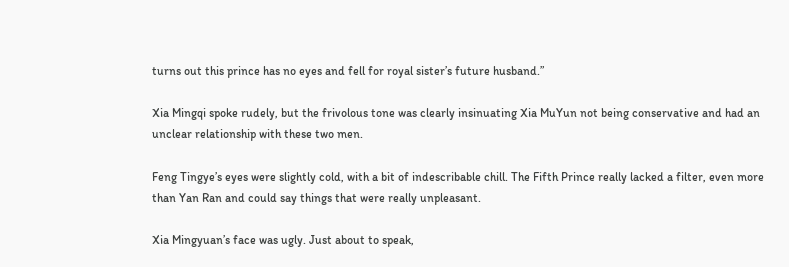turns out this prince has no eyes and fell for royal sister’s future husband.”

Xia Mingqi spoke rudely, but the frivolous tone was clearly insinuating Xia MuYun not being conservative and had an unclear relationship with these two men.

Feng Tingye’s eyes were slightly cold, with a bit of indescribable chill. The Fifth Prince really lacked a filter, even more than Yan Ran and could say things that were really unpleasant.

Xia Mingyuan’s face was ugly. Just about to speak,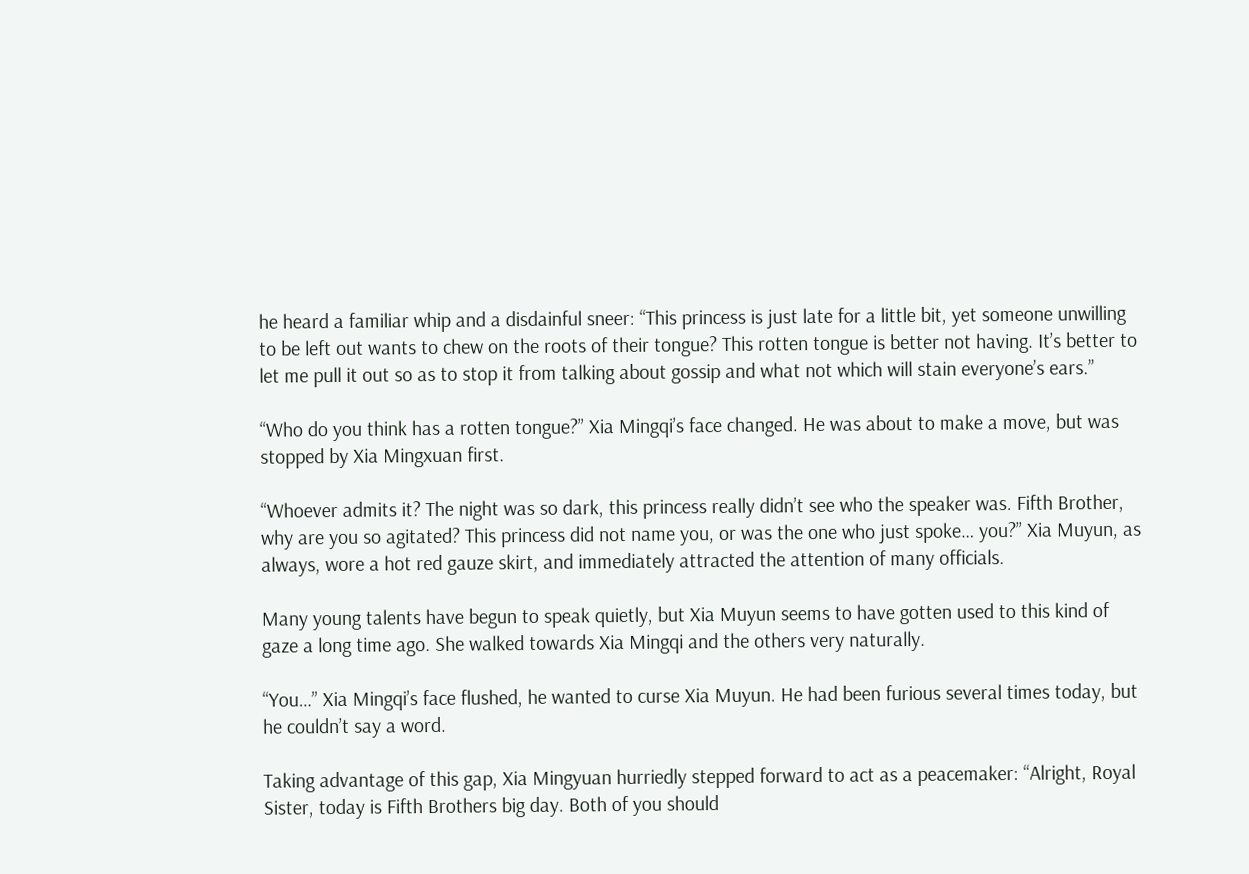he heard a familiar whip and a disdainful sneer: “This princess is just late for a little bit, yet someone unwilling to be left out wants to chew on the roots of their tongue? This rotten tongue is better not having. It’s better to let me pull it out so as to stop it from talking about gossip and what not which will stain everyone’s ears.”

“Who do you think has a rotten tongue?” Xia Mingqi’s face changed. He was about to make a move, but was stopped by Xia Mingxuan first.

“Whoever admits it? The night was so dark, this princess really didn’t see who the speaker was. Fifth Brother, why are you so agitated? This princess did not name you, or was the one who just spoke… you?” Xia Muyun, as always, wore a hot red gauze skirt, and immediately attracted the attention of many officials.

Many young talents have begun to speak quietly, but Xia Muyun seems to have gotten used to this kind of gaze a long time ago. She walked towards Xia Mingqi and the others very naturally.

“You…” Xia Mingqi’s face flushed, he wanted to curse Xia Muyun. He had been furious several times today, but he couldn’t say a word.

Taking advantage of this gap, Xia Mingyuan hurriedly stepped forward to act as a peacemaker: “Alright, Royal Sister, today is Fifth Brothers big day. Both of you should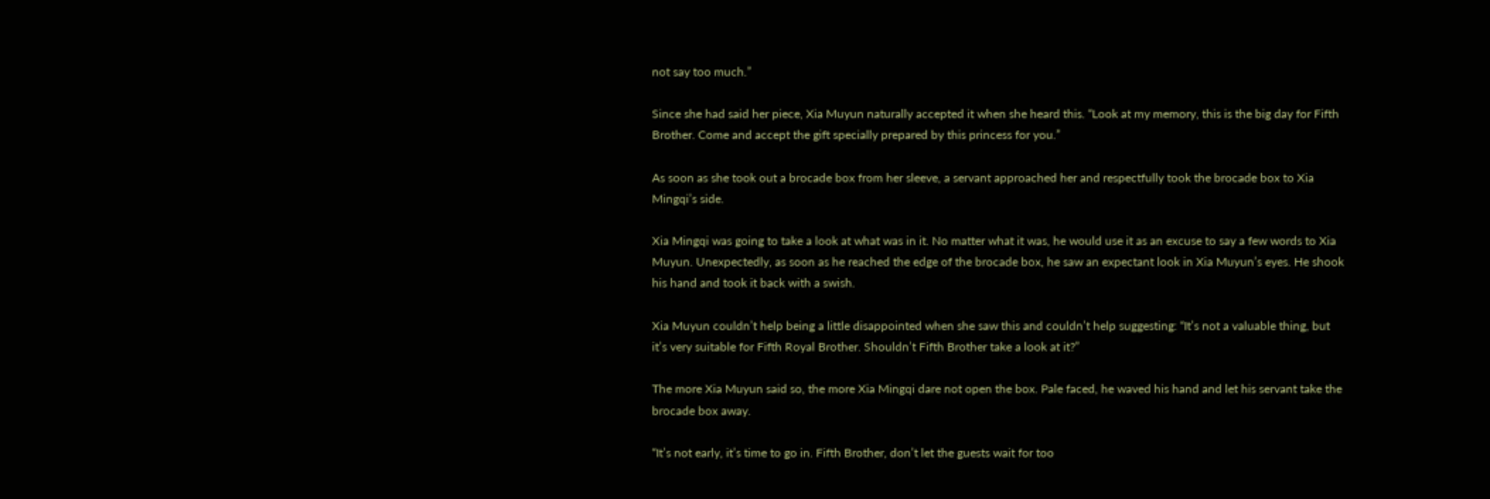not say too much.”

Since she had said her piece, Xia Muyun naturally accepted it when she heard this. “Look at my memory, this is the big day for Fifth Brother. Come and accept the gift specially prepared by this princess for you.”

As soon as she took out a brocade box from her sleeve, a servant approached her and respectfully took the brocade box to Xia Mingqi’s side.

Xia Mingqi was going to take a look at what was in it. No matter what it was, he would use it as an excuse to say a few words to Xia Muyun. Unexpectedly, as soon as he reached the edge of the brocade box, he saw an expectant look in Xia Muyun’s eyes. He shook his hand and took it back with a swish.

Xia Muyun couldn’t help being a little disappointed when she saw this and couldn’t help suggesting: “It’s not a valuable thing, but it’s very suitable for Fifth Royal Brother. Shouldn’t Fifth Brother take a look at it?”

The more Xia Muyun said so, the more Xia Mingqi dare not open the box. Pale faced, he waved his hand and let his servant take the brocade box away.

“It’s not early, it’s time to go in. Fifth Brother, don’t let the guests wait for too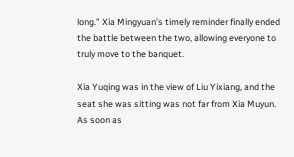long.” Xia Mingyuan’s timely reminder finally ended the battle between the two, allowing everyone to truly move to the banquet.

Xia Yuqing was in the view of Liu Yixiang, and the seat she was sitting was not far from Xia Muyun. As soon as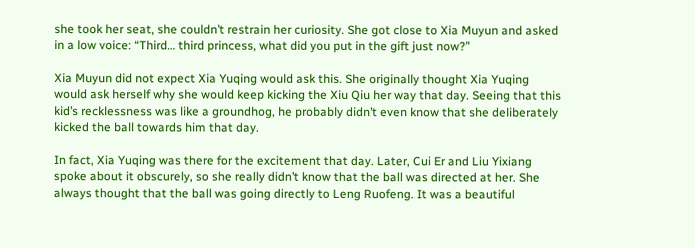she took her seat, she couldn’t restrain her curiosity. She got close to Xia Muyun and asked in a low voice: “Third… third princess, what did you put in the gift just now?”

Xia Muyun did not expect Xia Yuqing would ask this. She originally thought Xia Yuqing would ask herself why she would keep kicking the Xiu Qiu her way that day. Seeing that this kid’s recklessness was like a groundhog, he probably didn’t even know that she deliberately kicked the ball towards him that day.

In fact, Xia Yuqing was there for the excitement that day. Later, Cui Er and Liu Yixiang spoke about it obscurely, so she really didn’t know that the ball was directed at her. She always thought that the ball was going directly to Leng Ruofeng. It was a beautiful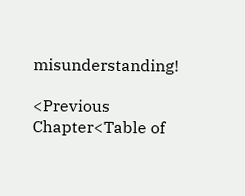misunderstanding!

<Previous Chapter<Table of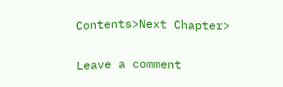Contents>Next Chapter>

Leave a comment